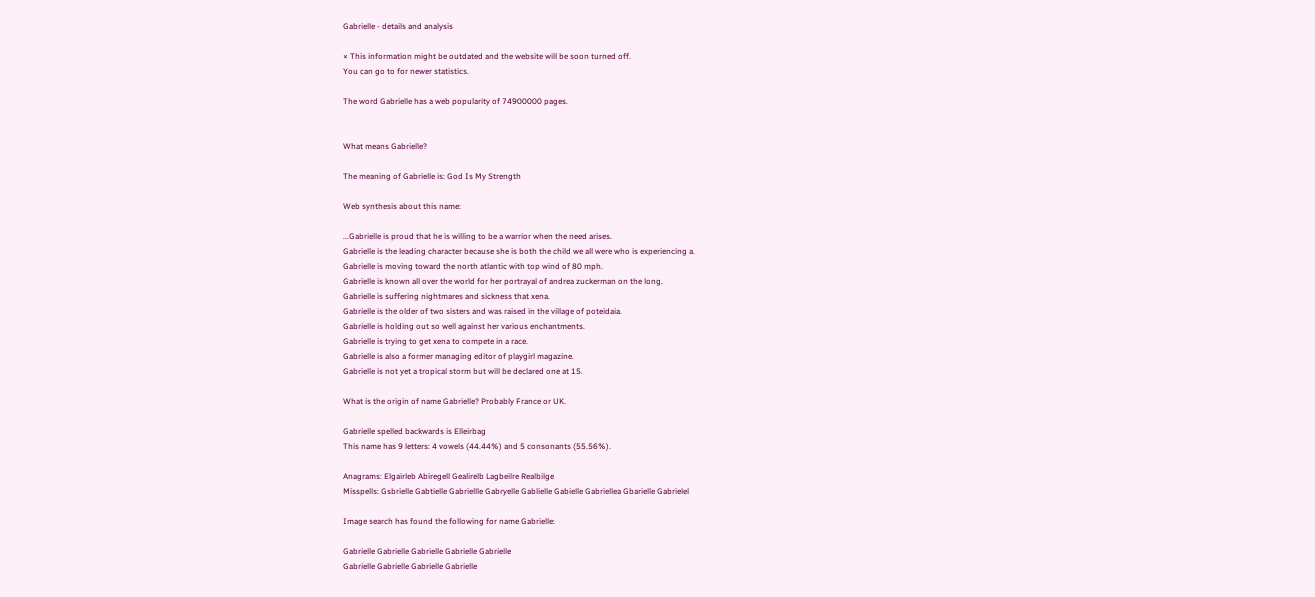Gabrielle - details and analysis

× This information might be outdated and the website will be soon turned off.
You can go to for newer statistics.

The word Gabrielle has a web popularity of 74900000 pages.


What means Gabrielle?

The meaning of Gabrielle is: God Is My Strength

Web synthesis about this name:

...Gabrielle is proud that he is willing to be a warrior when the need arises.
Gabrielle is the leading character because she is both the child we all were who is experiencing a.
Gabrielle is moving toward the north atlantic with top wind of 80 mph.
Gabrielle is known all over the world for her portrayal of andrea zuckerman on the long.
Gabrielle is suffering nightmares and sickness that xena.
Gabrielle is the older of two sisters and was raised in the village of poteidaia.
Gabrielle is holding out so well against her various enchantments.
Gabrielle is trying to get xena to compete in a race.
Gabrielle is also a former managing editor of playgirl magazine.
Gabrielle is not yet a tropical storm but will be declared one at 15.

What is the origin of name Gabrielle? Probably France or UK.

Gabrielle spelled backwards is Elleirbag
This name has 9 letters: 4 vowels (44.44%) and 5 consonants (55.56%).

Anagrams: Elgairleb Abiregell Gealirelb Lagbeilre Realbilge
Misspells: Gsbrielle Gabtielle Gabriellle Gabryelle Gablielle Gabielle Gabriellea Gbarielle Gabrielel

Image search has found the following for name Gabrielle:

Gabrielle Gabrielle Gabrielle Gabrielle Gabrielle
Gabrielle Gabrielle Gabrielle Gabrielle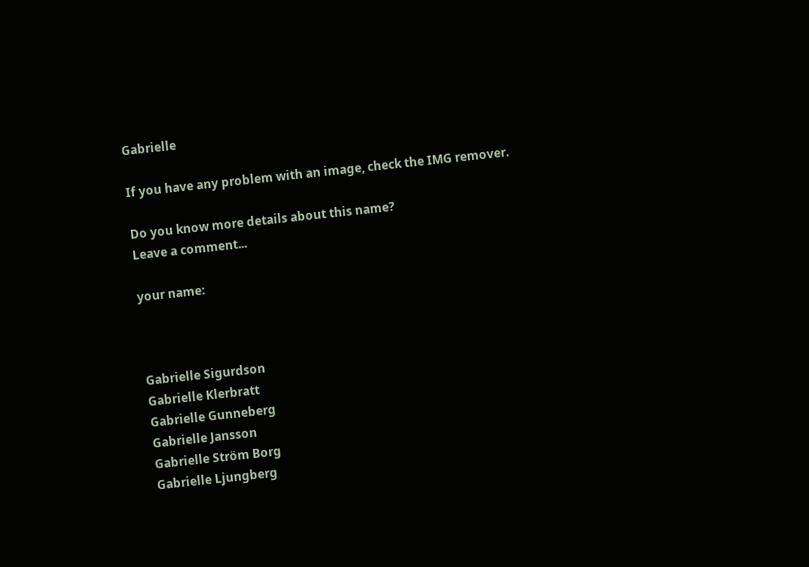Gabrielle

If you have any problem with an image, check the IMG remover.

Do you know more details about this name?
Leave a comment...

your name:



Gabrielle Sigurdson
Gabrielle Klerbratt
Gabrielle Gunneberg
Gabrielle Jansson
Gabrielle Ström Borg
Gabrielle Ljungberg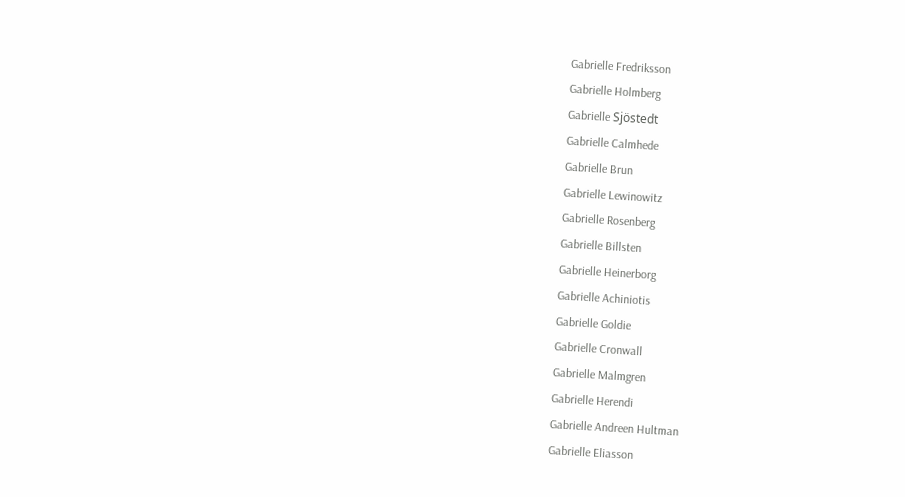Gabrielle Fredriksson
Gabrielle Holmberg
Gabrielle Sjöstedt
Gabrielle Calmhede
Gabrielle Brun
Gabrielle Lewinowitz
Gabrielle Rosenberg
Gabrielle Billsten
Gabrielle Heinerborg
Gabrielle Achiniotis
Gabrielle Goldie
Gabrielle Cronwall
Gabrielle Malmgren
Gabrielle Herendi
Gabrielle Andreen Hultman
Gabrielle Eliasson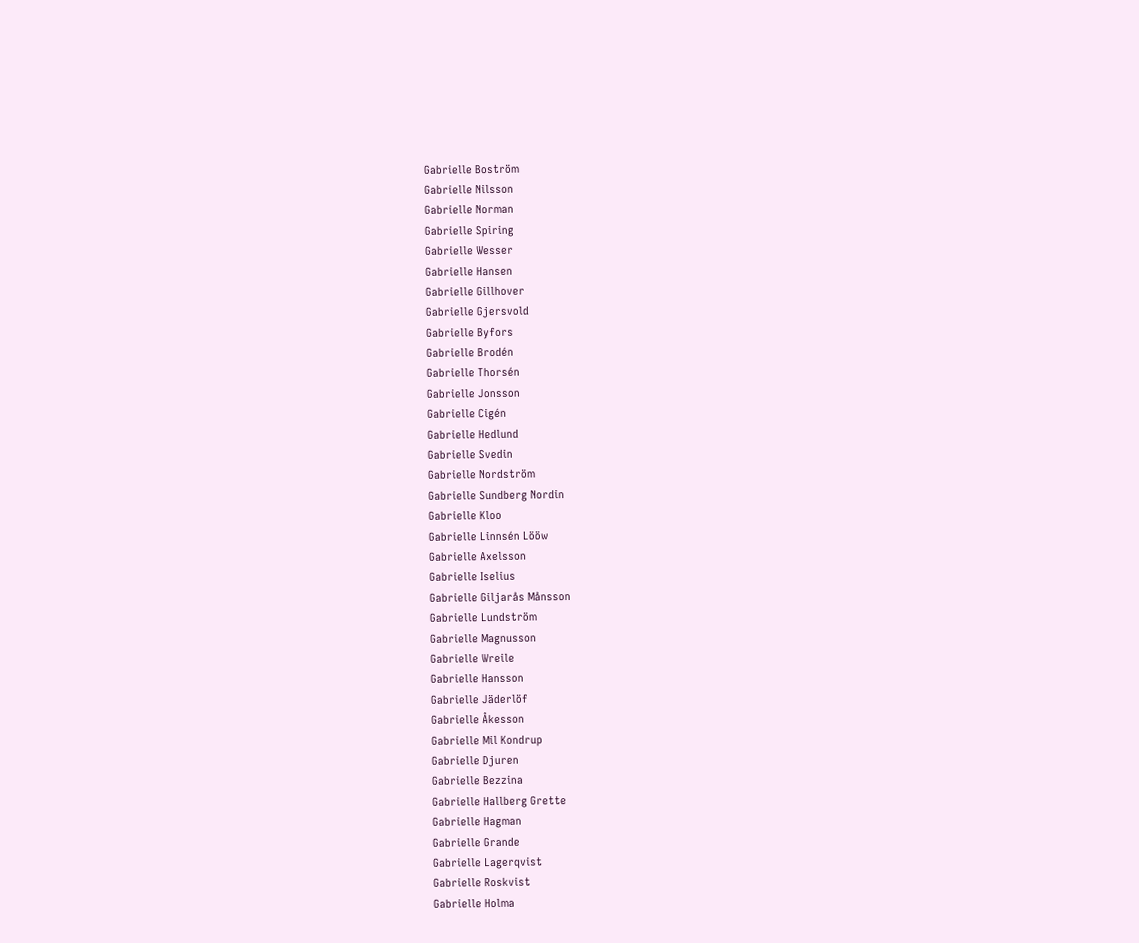Gabrielle Boström
Gabrielle Nilsson
Gabrielle Norman
Gabrielle Spiring
Gabrielle Wesser
Gabrielle Hansen
Gabrielle Gillhover
Gabrielle Gjersvold
Gabrielle Byfors
Gabrielle Brodén
Gabrielle Thorsén
Gabrielle Jonsson
Gabrielle Cigén
Gabrielle Hedlund
Gabrielle Svedin
Gabrielle Nordström
Gabrielle Sundberg Nordin
Gabrielle Kloo
Gabrielle Linnsén Lööw
Gabrielle Axelsson
Gabrielle Iselius
Gabrielle Giljarås Månsson
Gabrielle Lundström
Gabrielle Magnusson
Gabrielle Wreile
Gabrielle Hansson
Gabrielle Jäderlöf
Gabrielle Åkesson
Gabrielle Mil Kondrup
Gabrielle Djuren
Gabrielle Bezzina
Gabrielle Hallberg Grette
Gabrielle Hagman
Gabrielle Grande
Gabrielle Lagerqvist
Gabrielle Roskvist
Gabrielle Holma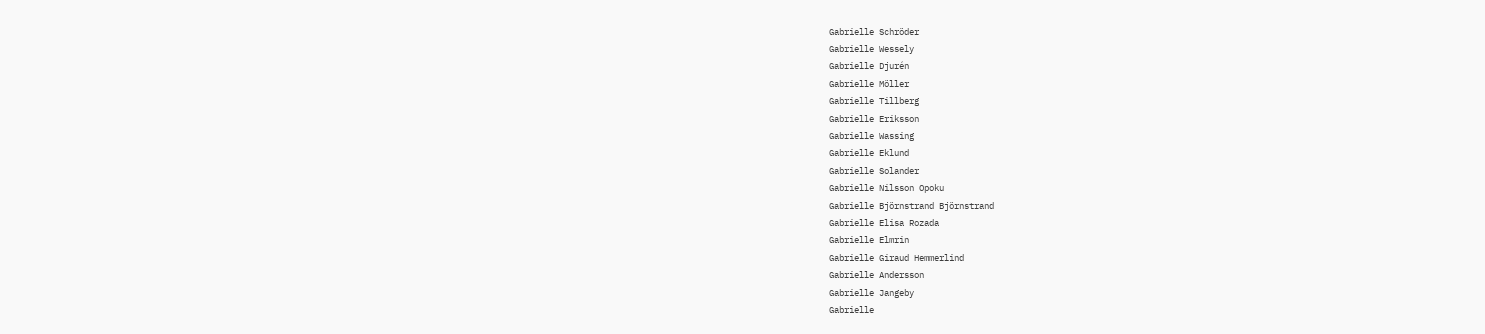Gabrielle Schröder
Gabrielle Wessely
Gabrielle Djurén
Gabrielle Möller
Gabrielle Tillberg
Gabrielle Eriksson
Gabrielle Wassing
Gabrielle Eklund
Gabrielle Solander
Gabrielle Nilsson Opoku
Gabrielle Björnstrand Björnstrand
Gabrielle Elisa Rozada
Gabrielle Elmrin
Gabrielle Giraud Hemmerlind
Gabrielle Andersson
Gabrielle Jangeby
Gabrielle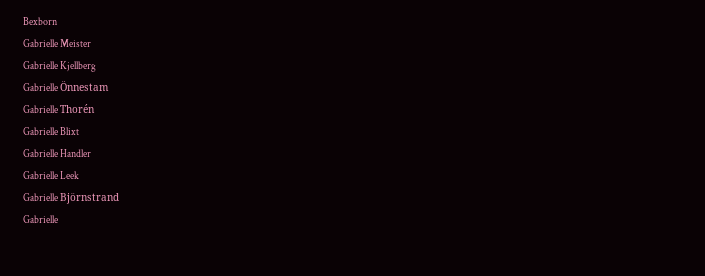Bexborn
Gabrielle Meister
Gabrielle Kjellberg
Gabrielle Önnestam
Gabrielle Thorén
Gabrielle Blixt
Gabrielle Handler
Gabrielle Leek
Gabrielle Björnstrand
Gabrielle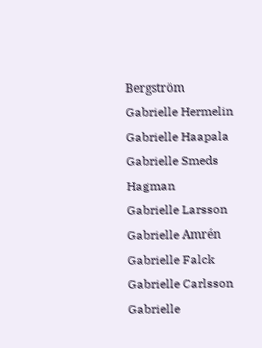Bergström
Gabrielle Hermelin
Gabrielle Haapala
Gabrielle Smeds Hagman
Gabrielle Larsson
Gabrielle Amrén
Gabrielle Falck
Gabrielle Carlsson
Gabrielle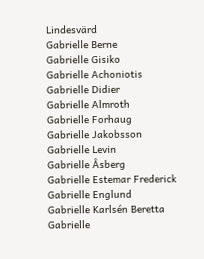Lindesvärd
Gabrielle Berne
Gabrielle Gisiko
Gabrielle Achoniotis
Gabrielle Didier
Gabrielle Almroth
Gabrielle Forhaug
Gabrielle Jakobsson
Gabrielle Levin
Gabrielle Åsberg
Gabrielle Estemar Frederick
Gabrielle Englund
Gabrielle Karlsén Beretta
Gabrielle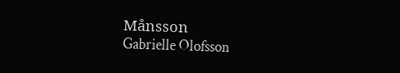Månsson
Gabrielle Olofsson